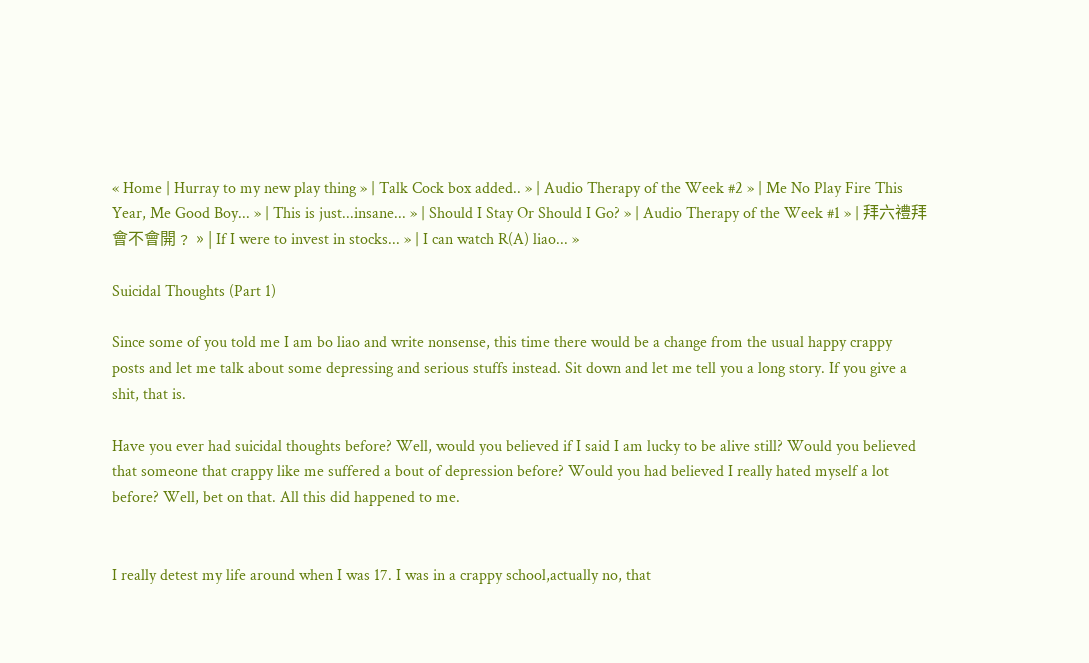« Home | Hurray to my new play thing » | Talk Cock box added.. » | Audio Therapy of the Week #2 » | Me No Play Fire This Year, Me Good Boy... » | This is just...insane... » | Should I Stay Or Should I Go? » | Audio Therapy of the Week #1 » | 拜六禮拜會不會開﹖ » | If I were to invest in stocks... » | I can watch R(A) liao... »

Suicidal Thoughts (Part 1)

Since some of you told me I am bo liao and write nonsense, this time there would be a change from the usual happy crappy posts and let me talk about some depressing and serious stuffs instead. Sit down and let me tell you a long story. If you give a shit, that is.

Have you ever had suicidal thoughts before? Well, would you believed if I said I am lucky to be alive still? Would you believed that someone that crappy like me suffered a bout of depression before? Would you had believed I really hated myself a lot before? Well, bet on that. All this did happened to me.


I really detest my life around when I was 17. I was in a crappy school,actually no, that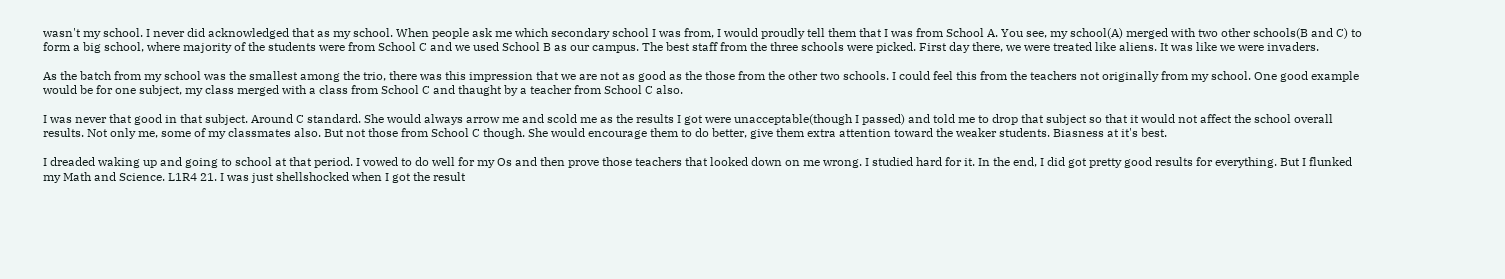wasn't my school. I never did acknowledged that as my school. When people ask me which secondary school I was from, I would proudly tell them that I was from School A. You see, my school(A) merged with two other schools(B and C) to form a big school, where majority of the students were from School C and we used School B as our campus. The best staff from the three schools were picked. First day there, we were treated like aliens. It was like we were invaders.

As the batch from my school was the smallest among the trio, there was this impression that we are not as good as the those from the other two schools. I could feel this from the teachers not originally from my school. One good example would be for one subject, my class merged with a class from School C and thaught by a teacher from School C also.

I was never that good in that subject. Around C standard. She would always arrow me and scold me as the results I got were unacceptable(though I passed) and told me to drop that subject so that it would not affect the school overall results. Not only me, some of my classmates also. But not those from School C though. She would encourage them to do better, give them extra attention toward the weaker students. Biasness at it's best.

I dreaded waking up and going to school at that period. I vowed to do well for my Os and then prove those teachers that looked down on me wrong. I studied hard for it. In the end, I did got pretty good results for everything. But I flunked my Math and Science. L1R4 21. I was just shellshocked when I got the result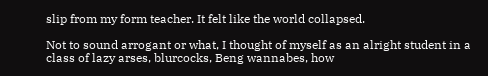slip from my form teacher. It felt like the world collapsed.

Not to sound arrogant or what, I thought of myself as an alright student in a class of lazy arses, blurcocks, Beng wannabes, how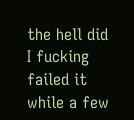the hell did I fucking failed it while a few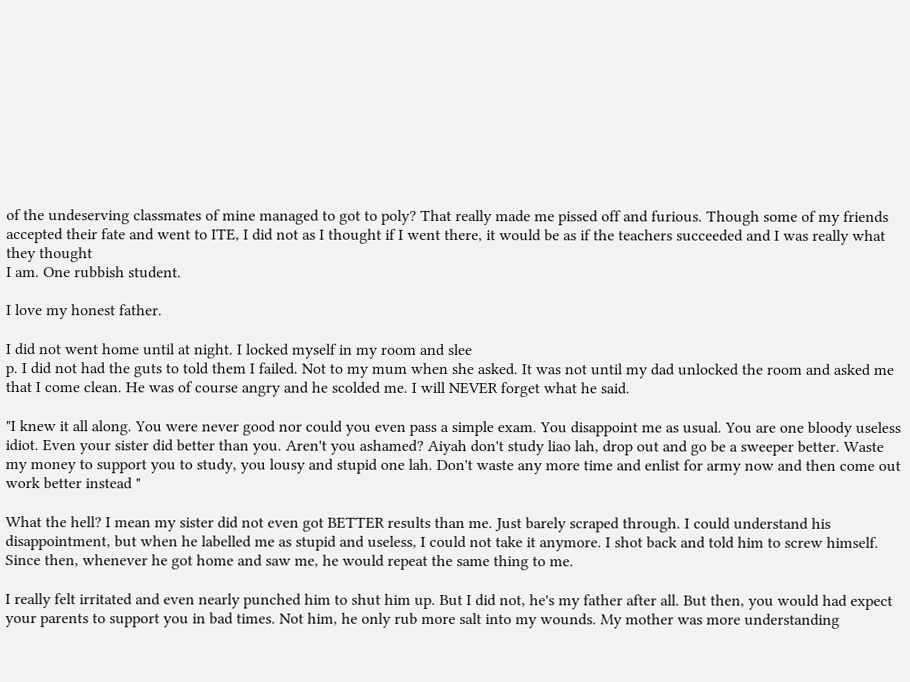of the undeserving classmates of mine managed to got to poly? That really made me pissed off and furious. Though some of my friends accepted their fate and went to ITE, I did not as I thought if I went there, it would be as if the teachers succeeded and I was really what they thought
I am. One rubbish student.

I love my honest father.

I did not went home until at night. I locked myself in my room and slee
p. I did not had the guts to told them I failed. Not to my mum when she asked. It was not until my dad unlocked the room and asked me that I come clean. He was of course angry and he scolded me. I will NEVER forget what he said.

"I knew it all along. You were never good nor could you even pass a simple exam. You disappoint me as usual. You are one bloody useless idiot. Even your sister did better than you. Aren't you ashamed? Aiyah don't study liao lah, drop out and go be a sweeper better. Waste my money to support you to study, you lousy and stupid one lah. Don't waste any more time and enlist for army now and then come out work better instead "

What the hell? I mean my sister did not even got BETTER results than me. Just barely scraped through. I could understand his disappointment, but when he labelled me as stupid and useless, I could not take it anymore. I shot back and told him to screw himself. Since then, whenever he got home and saw me, he would repeat the same thing to me.

I really felt irritated and even nearly punched him to shut him up. But I did not, he's my father after all. But then, you would had expect your parents to support you in bad times. Not him, he only rub more salt into my wounds. My mother was more understanding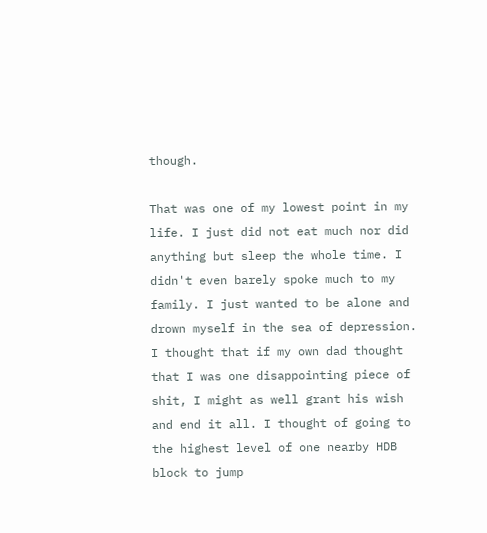though.

That was one of my lowest point in my life. I just did not eat much nor did anything but sleep the whole time. I didn't even barely spoke much to my family. I just wanted to be alone and drown myself in the sea of depression. I thought that if my own dad thought that I was one disappointing piece of shit, I might as well grant his wish and end it all. I thought of going to the highest level of one nearby HDB block to jump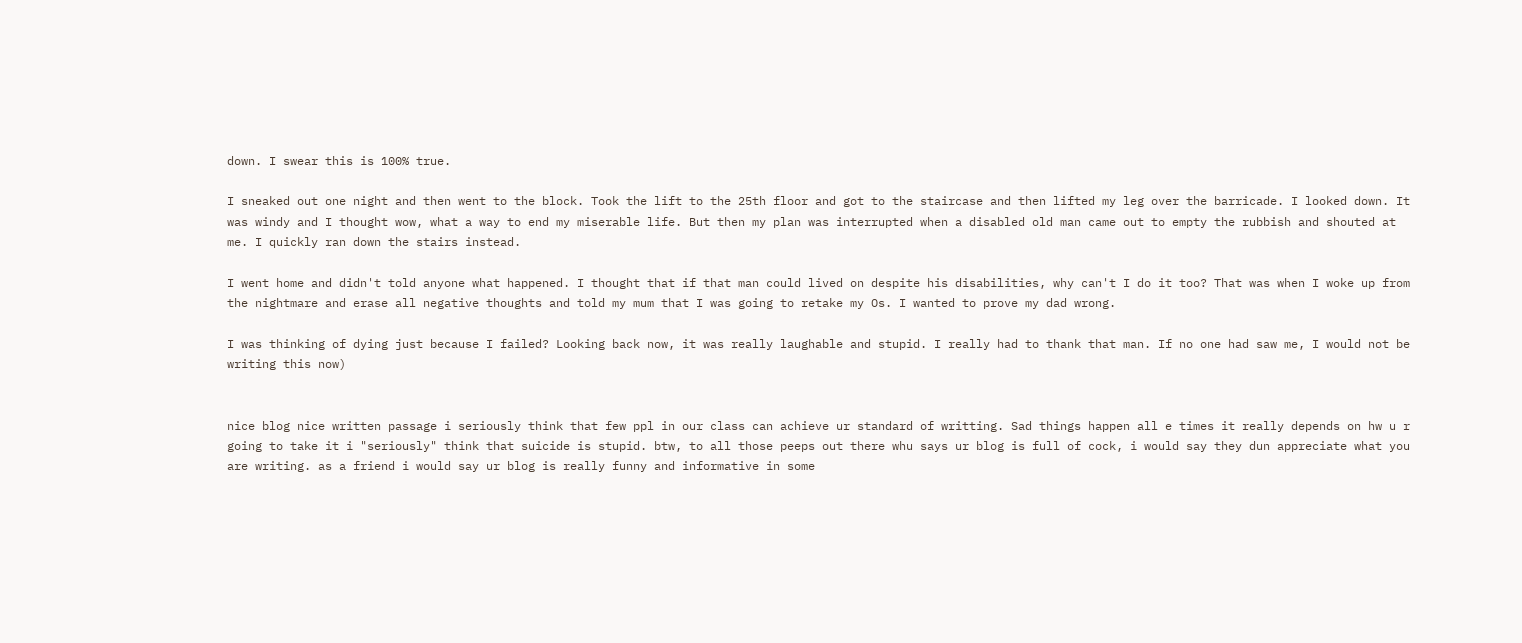down. I swear this is 100% true.

I sneaked out one night and then went to the block. Took the lift to the 25th floor and got to the staircase and then lifted my leg over the barricade. I looked down. It was windy and I thought wow, what a way to end my miserable life. But then my plan was interrupted when a disabled old man came out to empty the rubbish and shouted at me. I quickly ran down the stairs instead.

I went home and didn't told anyone what happened. I thought that if that man could lived on despite his disabilities, why can't I do it too? That was when I woke up from the nightmare and erase all negative thoughts and told my mum that I was going to retake my Os. I wanted to prove my dad wrong.

I was thinking of dying just because I failed? Looking back now, it was really laughable and stupid. I really had to thank that man. If no one had saw me, I would not be writing this now)


nice blog nice written passage i seriously think that few ppl in our class can achieve ur standard of writting. Sad things happen all e times it really depends on hw u r going to take it i "seriously" think that suicide is stupid. btw, to all those peeps out there whu says ur blog is full of cock, i would say they dun appreciate what you are writing. as a friend i would say ur blog is really funny and informative in some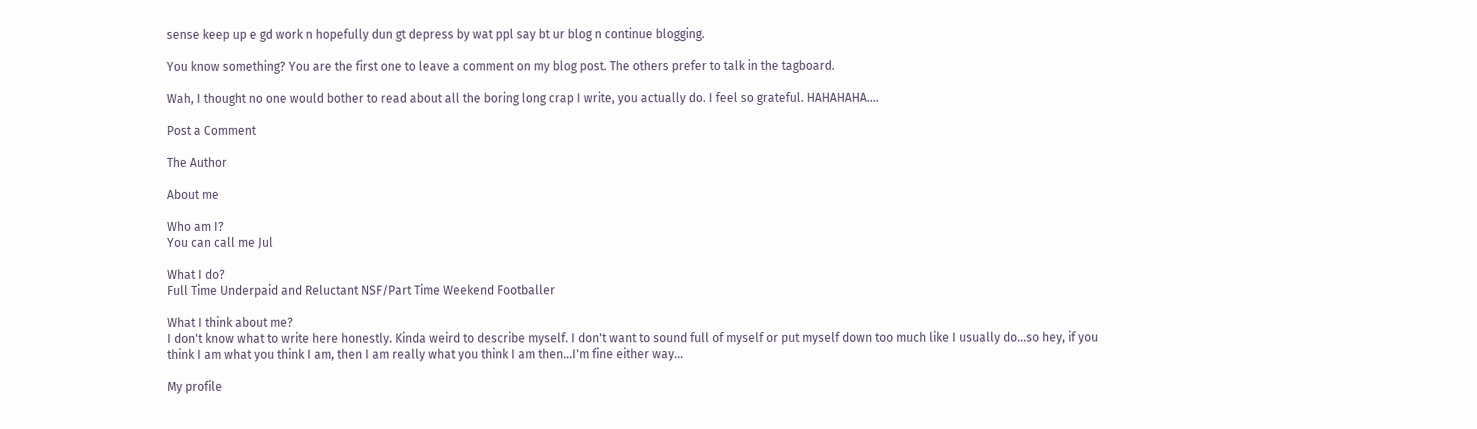sense keep up e gd work n hopefully dun gt depress by wat ppl say bt ur blog n continue blogging.

You know something? You are the first one to leave a comment on my blog post. The others prefer to talk in the tagboard.

Wah, I thought no one would bother to read about all the boring long crap I write, you actually do. I feel so grateful. HAHAHAHA....

Post a Comment

The Author

About me

Who am I?
You can call me Jul

What I do?
Full Time Underpaid and Reluctant NSF/Part Time Weekend Footballer

What I think about me?
I don't know what to write here honestly. Kinda weird to describe myself. I don't want to sound full of myself or put myself down too much like I usually do...so hey, if you think I am what you think I am, then I am really what you think I am then...I'm fine either way...

My profile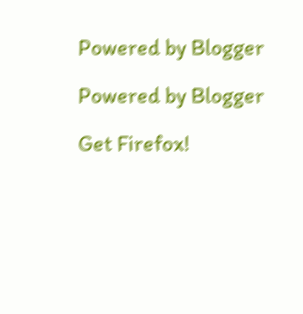Powered by Blogger

Powered by Blogger

Get Firefox!